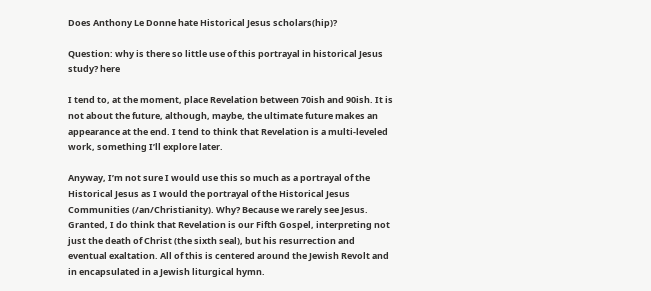Does Anthony Le Donne hate Historical Jesus scholars(hip)?

Question: why is there so little use of this portrayal in historical Jesus study? here

I tend to, at the moment, place Revelation between 70ish and 90ish. It is not about the future, although, maybe, the ultimate future makes an appearance at the end. I tend to think that Revelation is a multi-leveled work, something I’ll explore later.

Anyway, I’m not sure I would use this so much as a portrayal of the Historical Jesus as I would the portrayal of the Historical Jesus Communities (/an/Christianity). Why? Because we rarely see Jesus. Granted, I do think that Revelation is our Fifth Gospel, interpreting not just the death of Christ (the sixth seal), but his resurrection and eventual exaltation. All of this is centered around the Jewish Revolt and in encapsulated in a Jewish liturgical hymn.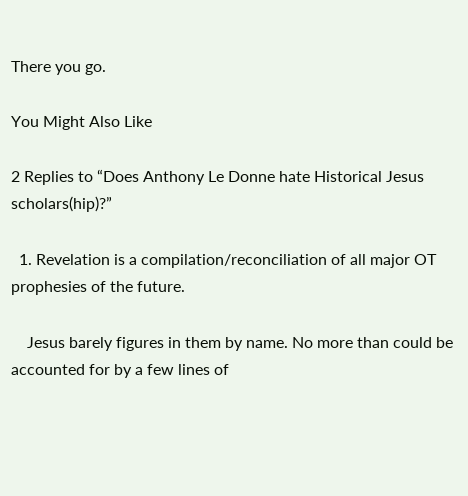There you go.

You Might Also Like

2 Replies to “Does Anthony Le Donne hate Historical Jesus scholars(hip)?”

  1. Revelation is a compilation/reconciliation of all major OT prophesies of the future.

    Jesus barely figures in them by name. No more than could be accounted for by a few lines of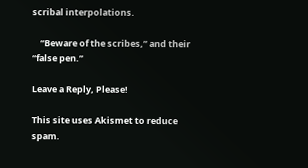scribal interpolations.

    “Beware of the scribes,” and their “false pen.”

Leave a Reply, Please!

This site uses Akismet to reduce spam.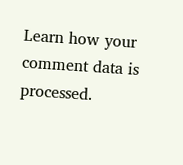Learn how your comment data is processed.